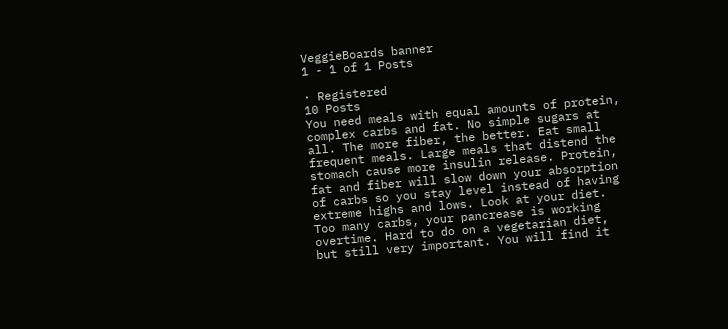VeggieBoards banner
1 - 1 of 1 Posts

· Registered
10 Posts
You need meals with equal amounts of protein, complex carbs and fat. No simple sugars at all. The more fiber, the better. Eat small frequent meals. Large meals that distend the stomach cause more insulin release. Protein, fat and fiber will slow down your absorption of carbs so you stay level instead of having extreme highs and lows. Look at your diet. Too many carbs, your pancrease is working overtime. Hard to do on a vegetarian diet, but still very important. You will find it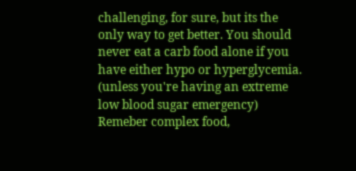challenging, for sure, but its the only way to get better. You should never eat a carb food alone if you have either hypo or hyperglycemia. (unless you're having an extreme low blood sugar emergency) Remeber complex food,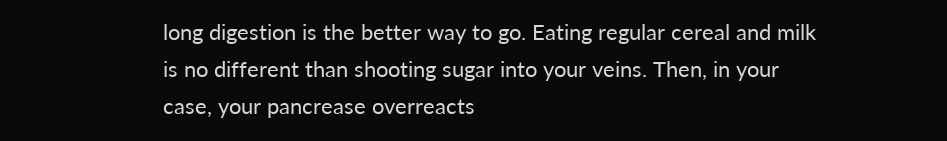long digestion is the better way to go. Eating regular cereal and milk is no different than shooting sugar into your veins. Then, in your case, your pancrease overreacts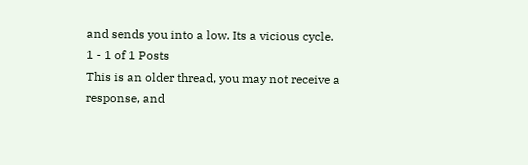and sends you into a low. Its a vicious cycle.
1 - 1 of 1 Posts
This is an older thread, you may not receive a response, and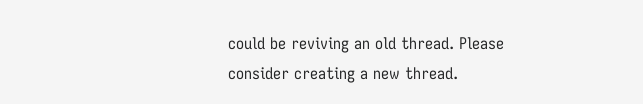could be reviving an old thread. Please consider creating a new thread.